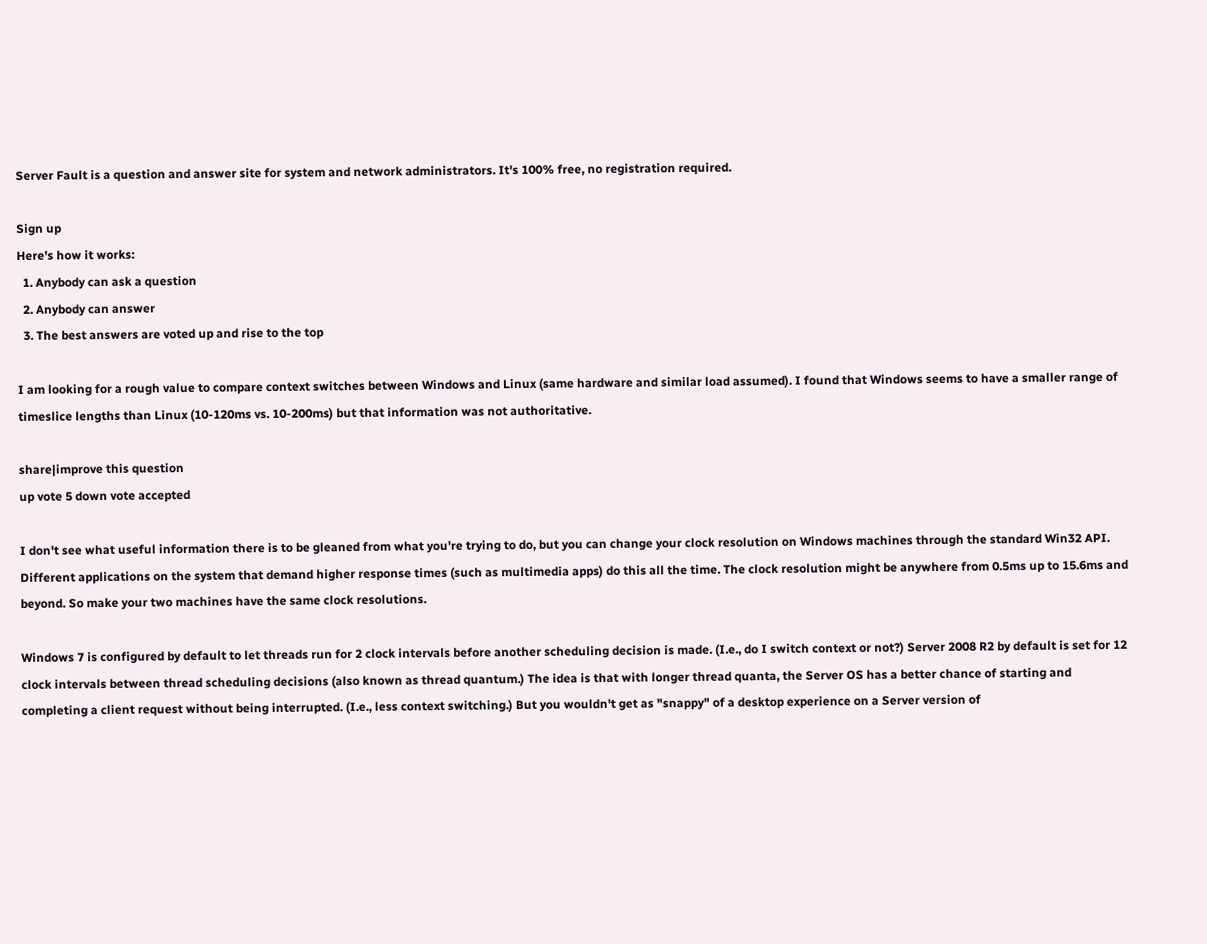Server Fault is a question and answer site for system and network administrators. It's 100% free, no registration required.

Sign up
Here's how it works:
  1. Anybody can ask a question
  2. Anybody can answer
  3. The best answers are voted up and rise to the top

I am looking for a rough value to compare context switches between Windows and Linux (same hardware and similar load assumed). I found that Windows seems to have a smaller range of timeslice lengths than Linux (10-120ms vs. 10-200ms) but that information was not authoritative.

share|improve this question
up vote 5 down vote accepted

I don't see what useful information there is to be gleaned from what you're trying to do, but you can change your clock resolution on Windows machines through the standard Win32 API. Different applications on the system that demand higher response times (such as multimedia apps) do this all the time. The clock resolution might be anywhere from 0.5ms up to 15.6ms and beyond. So make your two machines have the same clock resolutions.

Windows 7 is configured by default to let threads run for 2 clock intervals before another scheduling decision is made. (I.e., do I switch context or not?) Server 2008 R2 by default is set for 12 clock intervals between thread scheduling decisions (also known as thread quantum.) The idea is that with longer thread quanta, the Server OS has a better chance of starting and completing a client request without being interrupted. (I.e., less context switching.) But you wouldn't get as "snappy" of a desktop experience on a Server version of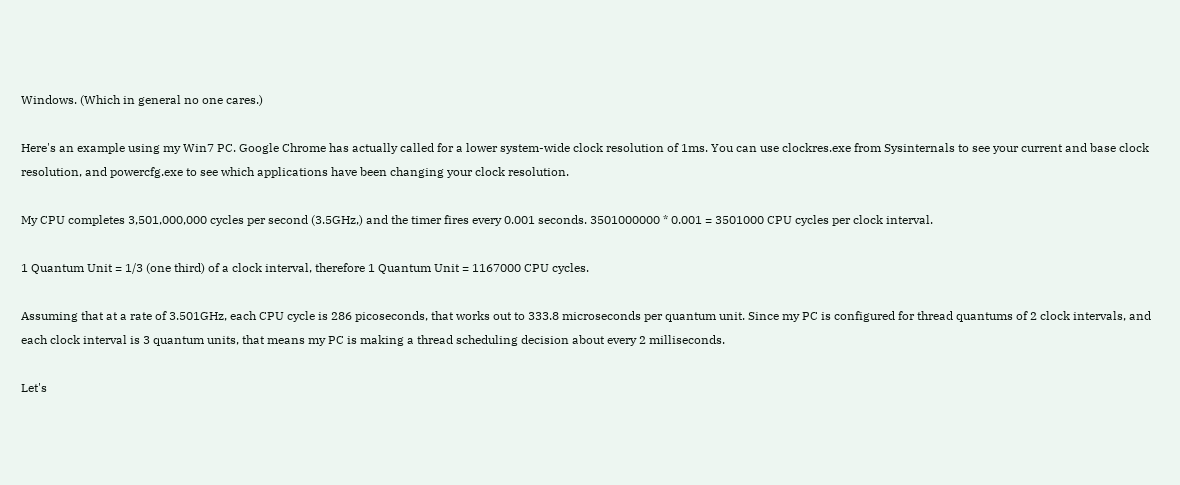Windows. (Which in general no one cares.)

Here's an example using my Win7 PC. Google Chrome has actually called for a lower system-wide clock resolution of 1ms. You can use clockres.exe from Sysinternals to see your current and base clock resolution, and powercfg.exe to see which applications have been changing your clock resolution.

My CPU completes 3,501,000,000 cycles per second (3.5GHz,) and the timer fires every 0.001 seconds. 3501000000 * 0.001 = 3501000 CPU cycles per clock interval.

1 Quantum Unit = 1/3 (one third) of a clock interval, therefore 1 Quantum Unit = 1167000 CPU cycles.

Assuming that at a rate of 3.501GHz, each CPU cycle is 286 picoseconds, that works out to 333.8 microseconds per quantum unit. Since my PC is configured for thread quantums of 2 clock intervals, and each clock interval is 3 quantum units, that means my PC is making a thread scheduling decision about every 2 milliseconds.

Let's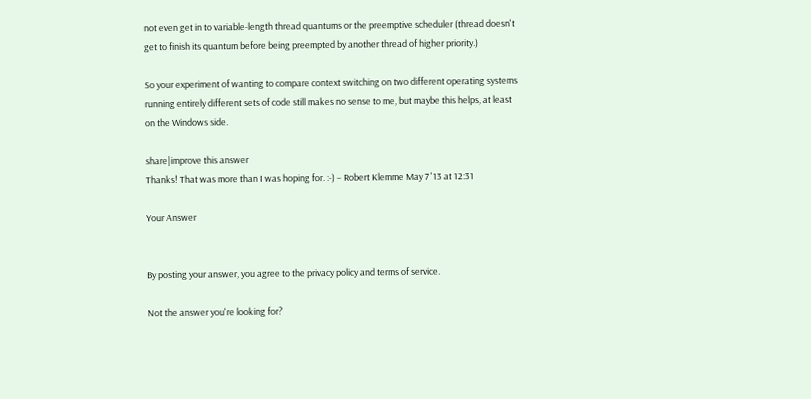not even get in to variable-length thread quantums or the preemptive scheduler (thread doesn't get to finish its quantum before being preempted by another thread of higher priority.)

So your experiment of wanting to compare context switching on two different operating systems running entirely different sets of code still makes no sense to me, but maybe this helps, at least on the Windows side.

share|improve this answer
Thanks! That was more than I was hoping for. :-) – Robert Klemme May 7 '13 at 12:31

Your Answer


By posting your answer, you agree to the privacy policy and terms of service.

Not the answer you're looking for?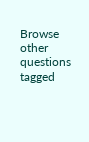Browse other questions tagged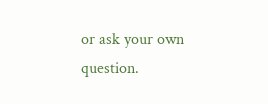or ask your own question.